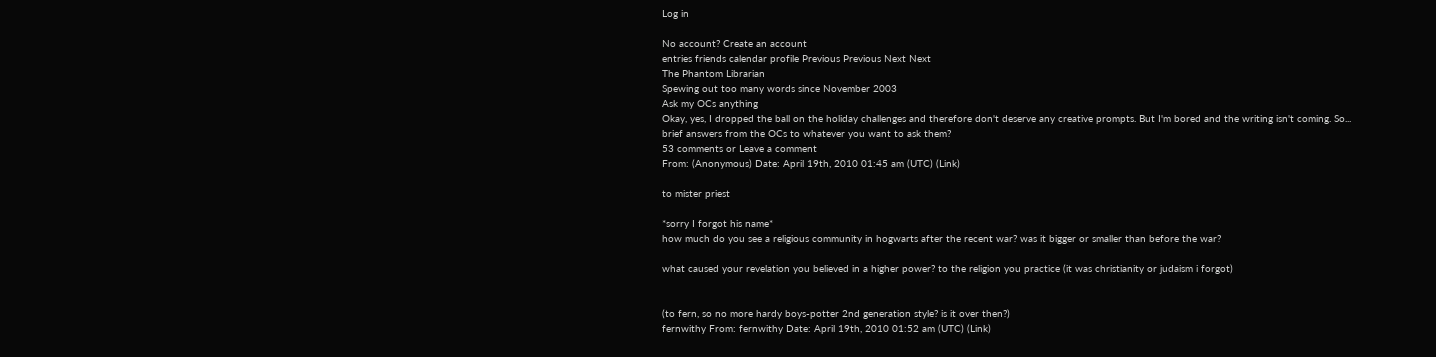Log in

No account? Create an account
entries friends calendar profile Previous Previous Next Next
The Phantom Librarian
Spewing out too many words since November 2003
Ask my OCs anything
Okay, yes, I dropped the ball on the holiday challenges and therefore don't deserve any creative prompts. But I'm bored and the writing isn't coming. So... brief answers from the OCs to whatever you want to ask them?
53 comments or Leave a comment
From: (Anonymous) Date: April 19th, 2010 01:45 am (UTC) (Link)

to mister priest

*sorry I forgot his name*
how much do you see a religious community in hogwarts after the recent war? was it bigger or smaller than before the war?

what caused your revelation you believed in a higher power? to the religion you practice (it was christianity or judaism i forgot)


(to fern, so no more hardy boys-potter 2nd generation style? is it over then?)
fernwithy From: fernwithy Date: April 19th, 2010 01:52 am (UTC) (Link)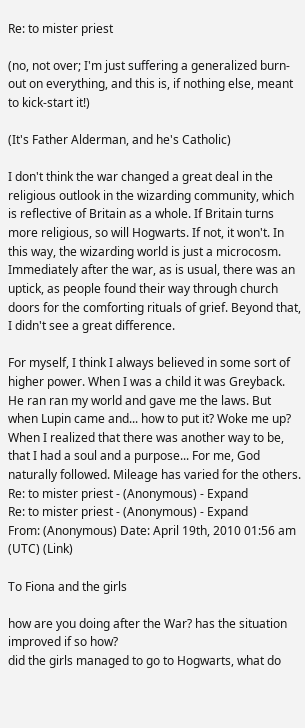Re: to mister priest

(no, not over; I'm just suffering a generalized burn-out on everything, and this is, if nothing else, meant to kick-start it!)

(It's Father Alderman, and he's Catholic)

I don't think the war changed a great deal in the religious outlook in the wizarding community, which is reflective of Britain as a whole. If Britain turns more religious, so will Hogwarts. If not, it won't. In this way, the wizarding world is just a microcosm. Immediately after the war, as is usual, there was an uptick, as people found their way through church doors for the comforting rituals of grief. Beyond that, I didn't see a great difference.

For myself, I think I always believed in some sort of higher power. When I was a child it was Greyback. He ran ran my world and gave me the laws. But when Lupin came and... how to put it? Woke me up? When I realized that there was another way to be, that I had a soul and a purpose... For me, God naturally followed. Mileage has varied for the others.
Re: to mister priest - (Anonymous) - Expand
Re: to mister priest - (Anonymous) - Expand
From: (Anonymous) Date: April 19th, 2010 01:56 am (UTC) (Link)

To Fiona and the girls

how are you doing after the War? has the situation improved if so how?
did the girls managed to go to Hogwarts, what do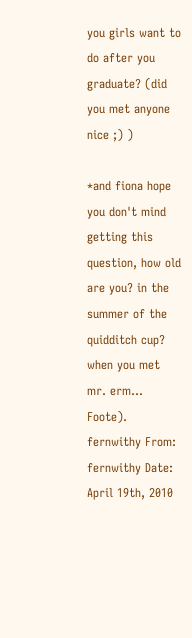you girls want to do after you graduate? (did you met anyone nice ;) )

*and fiona hope you don't mind getting this question, how old are you? in the summer of the quidditch cup? when you met mr. erm... Foote).
fernwithy From: fernwithy Date: April 19th, 2010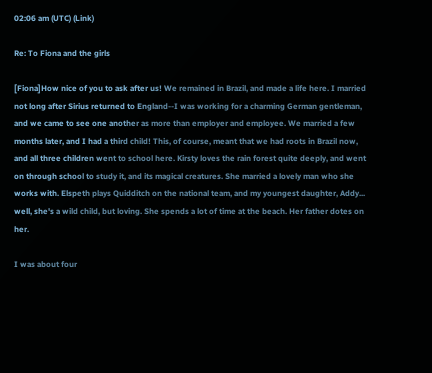02:06 am (UTC) (Link)

Re: To Fiona and the girls

[Fiona]How nice of you to ask after us! We remained in Brazil, and made a life here. I married not long after Sirius returned to England--I was working for a charming German gentleman, and we came to see one another as more than employer and employee. We married a few months later, and I had a third child! This, of course, meant that we had roots in Brazil now, and all three children went to school here. Kirsty loves the rain forest quite deeply, and went on through school to study it, and its magical creatures. She married a lovely man who she works with. Elspeth plays Quidditch on the national team, and my youngest daughter, Addy... well, she's a wild child, but loving. She spends a lot of time at the beach. Her father dotes on her.

I was about four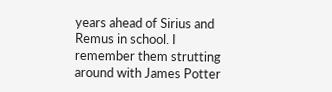years ahead of Sirius and Remus in school. I remember them strutting around with James Potter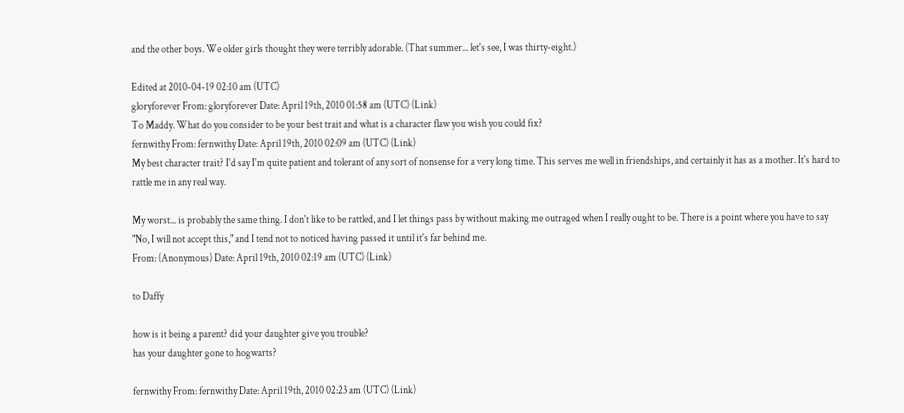and the other boys. We older girls thought they were terribly adorable. (That summer... let's see, I was thirty-eight.)

Edited at 2010-04-19 02:10 am (UTC)
gloryforever From: gloryforever Date: April 19th, 2010 01:58 am (UTC) (Link)
To Maddy. What do you consider to be your best trait and what is a character flaw you wish you could fix?
fernwithy From: fernwithy Date: April 19th, 2010 02:09 am (UTC) (Link)
My best character trait? I'd say I'm quite patient and tolerant of any sort of nonsense for a very long time. This serves me well in friendships, and certainly it has as a mother. It's hard to rattle me in any real way.

My worst... is probably the same thing. I don't like to be rattled, and I let things pass by without making me outraged when I really ought to be. There is a point where you have to say "No, I will not accept this," and I tend not to noticed having passed it until it's far behind me.
From: (Anonymous) Date: April 19th, 2010 02:19 am (UTC) (Link)

to Daffy

how is it being a parent? did your daughter give you trouble?
has your daughter gone to hogwarts?

fernwithy From: fernwithy Date: April 19th, 2010 02:23 am (UTC) (Link)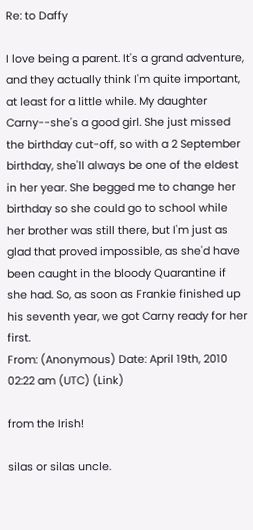Re: to Daffy

I love being a parent. It's a grand adventure, and they actually think I'm quite important, at least for a little while. My daughter Carny--she's a good girl. She just missed the birthday cut-off, so with a 2 September birthday, she'll always be one of the eldest in her year. She begged me to change her birthday so she could go to school while her brother was still there, but I'm just as glad that proved impossible, as she'd have been caught in the bloody Quarantine if she had. So, as soon as Frankie finished up his seventh year, we got Carny ready for her first.
From: (Anonymous) Date: April 19th, 2010 02:22 am (UTC) (Link)

from the Irish!

silas or silas uncle.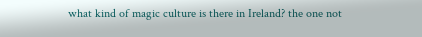what kind of magic culture is there in Ireland? the one not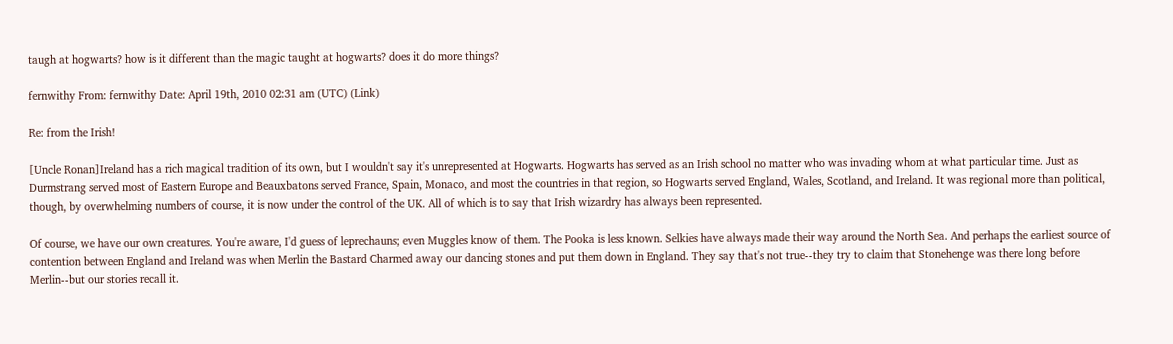taugh at hogwarts? how is it different than the magic taught at hogwarts? does it do more things?

fernwithy From: fernwithy Date: April 19th, 2010 02:31 am (UTC) (Link)

Re: from the Irish!

[Uncle Ronan]Ireland has a rich magical tradition of its own, but I wouldn't say it's unrepresented at Hogwarts. Hogwarts has served as an Irish school no matter who was invading whom at what particular time. Just as Durmstrang served most of Eastern Europe and Beauxbatons served France, Spain, Monaco, and most the countries in that region, so Hogwarts served England, Wales, Scotland, and Ireland. It was regional more than political, though, by overwhelming numbers of course, it is now under the control of the UK. All of which is to say that Irish wizardry has always been represented.

Of course, we have our own creatures. You're aware, I'd guess of leprechauns; even Muggles know of them. The Pooka is less known. Selkies have always made their way around the North Sea. And perhaps the earliest source of contention between England and Ireland was when Merlin the Bastard Charmed away our dancing stones and put them down in England. They say that's not true--they try to claim that Stonehenge was there long before Merlin--but our stories recall it.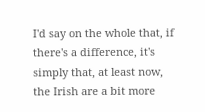I'd say on the whole that, if there's a difference, it's simply that, at least now, the Irish are a bit more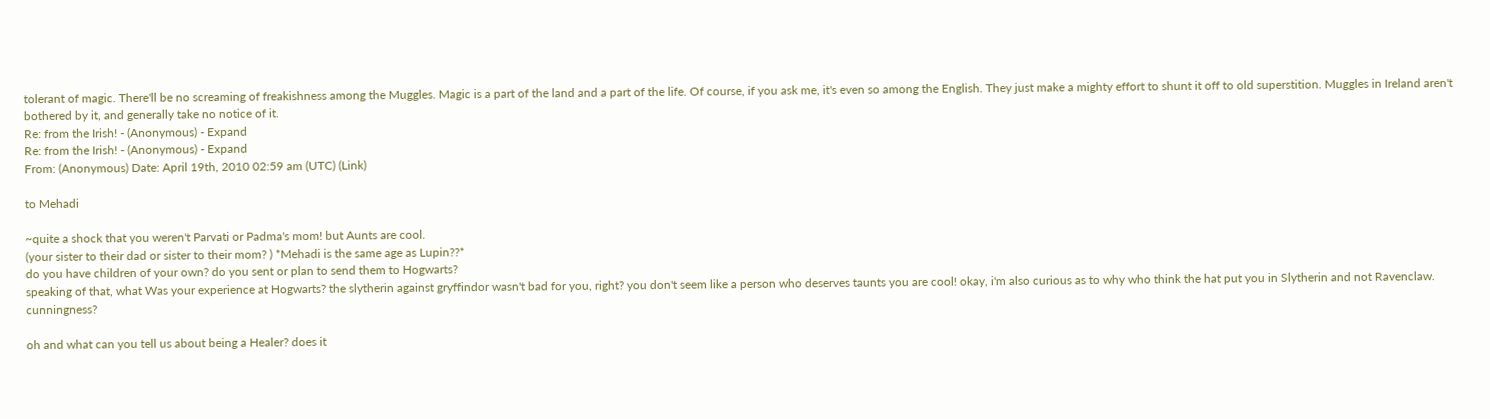tolerant of magic. There'll be no screaming of freakishness among the Muggles. Magic is a part of the land and a part of the life. Of course, if you ask me, it's even so among the English. They just make a mighty effort to shunt it off to old superstition. Muggles in Ireland aren't bothered by it, and generally take no notice of it.
Re: from the Irish! - (Anonymous) - Expand
Re: from the Irish! - (Anonymous) - Expand
From: (Anonymous) Date: April 19th, 2010 02:59 am (UTC) (Link)

to Mehadi

~quite a shock that you weren't Parvati or Padma's mom! but Aunts are cool.
(your sister to their dad or sister to their mom? ) *Mehadi is the same age as Lupin??*
do you have children of your own? do you sent or plan to send them to Hogwarts?
speaking of that, what Was your experience at Hogwarts? the slytherin against gryffindor wasn't bad for you, right? you don't seem like a person who deserves taunts you are cool! okay, i'm also curious as to why who think the hat put you in Slytherin and not Ravenclaw. cunningness?

oh and what can you tell us about being a Healer? does it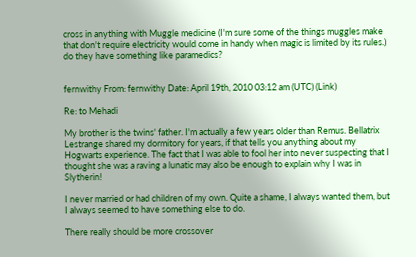cross in anything with Muggle medicine (I'm sure some of the things muggles make that don't require electricity would come in handy when magic is limited by its rules.)
do they have something like paramedics?


fernwithy From: fernwithy Date: April 19th, 2010 03:12 am (UTC) (Link)

Re: to Mehadi

My brother is the twins' father. I'm actually a few years older than Remus. Bellatrix Lestrange shared my dormitory for years, if that tells you anything about my Hogwarts experience. The fact that I was able to fool her into never suspecting that I thought she was a raving a lunatic may also be enough to explain why I was in Slytherin!

I never married or had children of my own. Quite a shame, I always wanted them, but I always seemed to have something else to do.

There really should be more crossover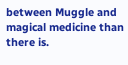between Muggle and magical medicine than there is.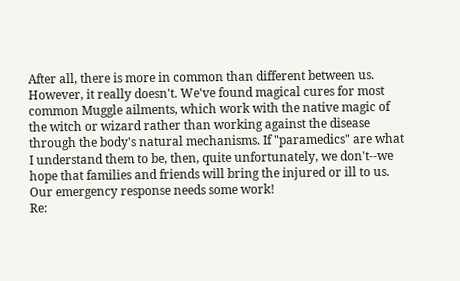After all, there is more in common than different between us. However, it really doesn't. We've found magical cures for most common Muggle ailments, which work with the native magic of the witch or wizard rather than working against the disease through the body's natural mechanisms. If "paramedics" are what I understand them to be, then, quite unfortunately, we don't--we hope that families and friends will bring the injured or ill to us. Our emergency response needs some work!
Re: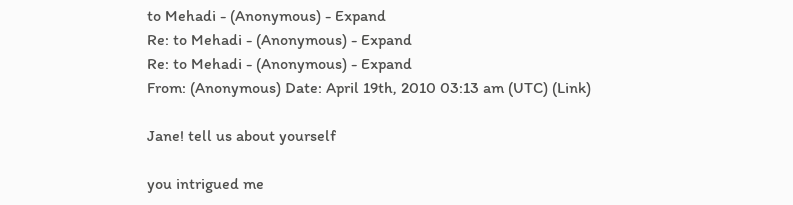to Mehadi - (Anonymous) - Expand
Re: to Mehadi - (Anonymous) - Expand
Re: to Mehadi - (Anonymous) - Expand
From: (Anonymous) Date: April 19th, 2010 03:13 am (UTC) (Link)

Jane! tell us about yourself

you intrigued me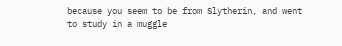because you seem to be from Slytherin, and went to study in a muggle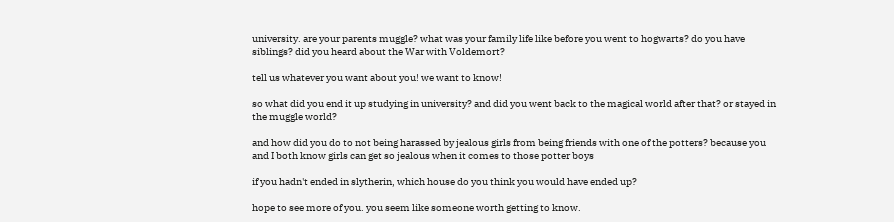university. are your parents muggle? what was your family life like before you went to hogwarts? do you have siblings? did you heard about the War with Voldemort?

tell us whatever you want about you! we want to know!

so what did you end it up studying in university? and did you went back to the magical world after that? or stayed in the muggle world?

and how did you do to not being harassed by jealous girls from being friends with one of the potters? because you and I both know girls can get so jealous when it comes to those potter boys

if you hadn't ended in slytherin, which house do you think you would have ended up?

hope to see more of you. you seem like someone worth getting to know.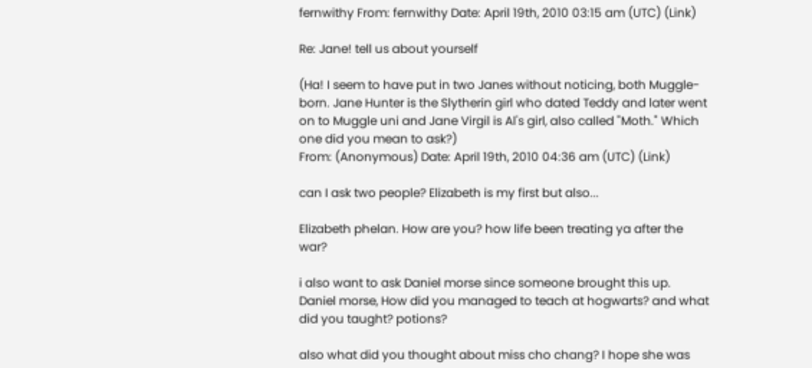fernwithy From: fernwithy Date: April 19th, 2010 03:15 am (UTC) (Link)

Re: Jane! tell us about yourself

(Ha! I seem to have put in two Janes without noticing, both Muggle-born. Jane Hunter is the Slytherin girl who dated Teddy and later went on to Muggle uni and Jane Virgil is Al's girl, also called "Moth." Which one did you mean to ask?)
From: (Anonymous) Date: April 19th, 2010 04:36 am (UTC) (Link)

can I ask two people? Elizabeth is my first but also...

Elizabeth phelan. How are you? how life been treating ya after the war?

i also want to ask Daniel morse since someone brought this up.
Daniel morse, How did you managed to teach at hogwarts? and what did you taught? potions?

also what did you thought about miss cho chang? I hope she was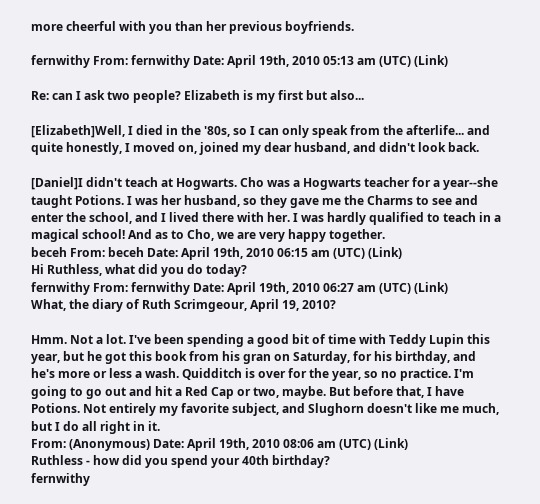more cheerful with you than her previous boyfriends.

fernwithy From: fernwithy Date: April 19th, 2010 05:13 am (UTC) (Link)

Re: can I ask two people? Elizabeth is my first but also...

[Elizabeth]Well, I died in the '80s, so I can only speak from the afterlife... and quite honestly, I moved on, joined my dear husband, and didn't look back.

[Daniel]I didn't teach at Hogwarts. Cho was a Hogwarts teacher for a year--she taught Potions. I was her husband, so they gave me the Charms to see and enter the school, and I lived there with her. I was hardly qualified to teach in a magical school! And as to Cho, we are very happy together.
beceh From: beceh Date: April 19th, 2010 06:15 am (UTC) (Link)
Hi Ruthless, what did you do today?
fernwithy From: fernwithy Date: April 19th, 2010 06:27 am (UTC) (Link)
What, the diary of Ruth Scrimgeour, April 19, 2010?

Hmm. Not a lot. I've been spending a good bit of time with Teddy Lupin this year, but he got this book from his gran on Saturday, for his birthday, and he's more or less a wash. Quidditch is over for the year, so no practice. I'm going to go out and hit a Red Cap or two, maybe. But before that, I have Potions. Not entirely my favorite subject, and Slughorn doesn't like me much, but I do all right in it.
From: (Anonymous) Date: April 19th, 2010 08:06 am (UTC) (Link)
Ruthless - how did you spend your 40th birthday?
fernwithy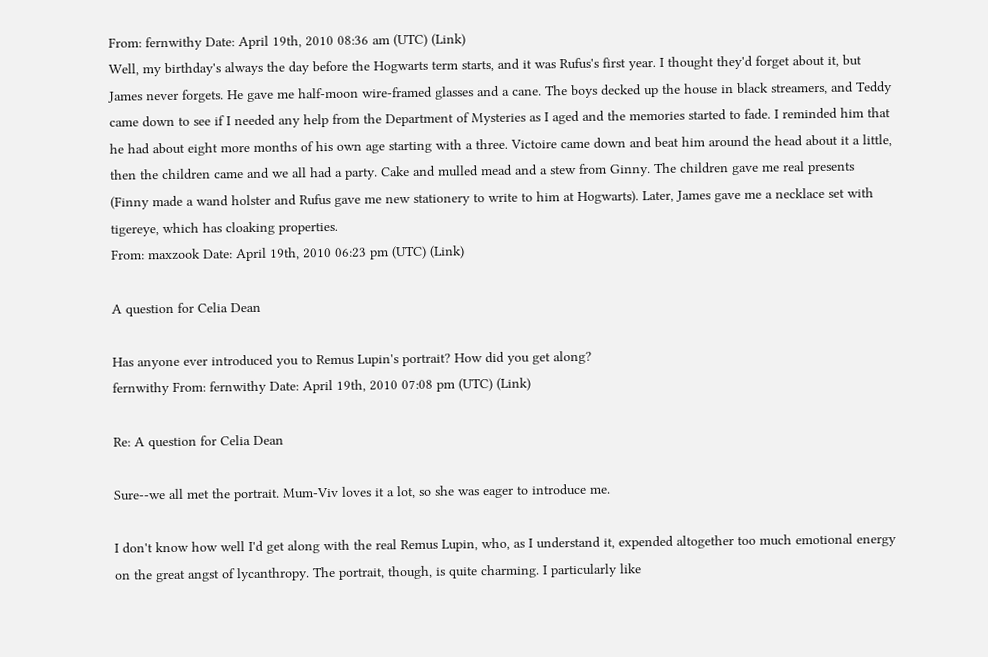From: fernwithy Date: April 19th, 2010 08:36 am (UTC) (Link)
Well, my birthday's always the day before the Hogwarts term starts, and it was Rufus's first year. I thought they'd forget about it, but James never forgets. He gave me half-moon wire-framed glasses and a cane. The boys decked up the house in black streamers, and Teddy came down to see if I needed any help from the Department of Mysteries as I aged and the memories started to fade. I reminded him that he had about eight more months of his own age starting with a three. Victoire came down and beat him around the head about it a little, then the children came and we all had a party. Cake and mulled mead and a stew from Ginny. The children gave me real presents (Finny made a wand holster and Rufus gave me new stationery to write to him at Hogwarts). Later, James gave me a necklace set with tigereye, which has cloaking properties.
From: maxzook Date: April 19th, 2010 06:23 pm (UTC) (Link)

A question for Celia Dean

Has anyone ever introduced you to Remus Lupin's portrait? How did you get along?
fernwithy From: fernwithy Date: April 19th, 2010 07:08 pm (UTC) (Link)

Re: A question for Celia Dean

Sure--we all met the portrait. Mum-Viv loves it a lot, so she was eager to introduce me.

I don't know how well I'd get along with the real Remus Lupin, who, as I understand it, expended altogether too much emotional energy on the great angst of lycanthropy. The portrait, though, is quite charming. I particularly like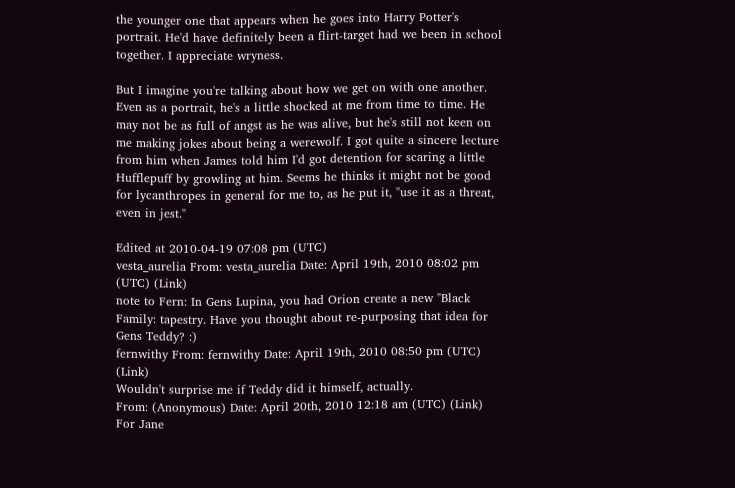the younger one that appears when he goes into Harry Potter's portrait. He'd have definitely been a flirt-target had we been in school together. I appreciate wryness.

But I imagine you're talking about how we get on with one another. Even as a portrait, he's a little shocked at me from time to time. He may not be as full of angst as he was alive, but he's still not keen on me making jokes about being a werewolf. I got quite a sincere lecture from him when James told him I'd got detention for scaring a little Hufflepuff by growling at him. Seems he thinks it might not be good for lycanthropes in general for me to, as he put it, "use it as a threat, even in jest."

Edited at 2010-04-19 07:08 pm (UTC)
vesta_aurelia From: vesta_aurelia Date: April 19th, 2010 08:02 pm (UTC) (Link)
note to Fern: In Gens Lupina, you had Orion create a new "Black Family: tapestry. Have you thought about re-purposing that idea for Gens Teddy? :)
fernwithy From: fernwithy Date: April 19th, 2010 08:50 pm (UTC) (Link)
Wouldn't surprise me if Teddy did it himself, actually.
From: (Anonymous) Date: April 20th, 2010 12:18 am (UTC) (Link)
For Jane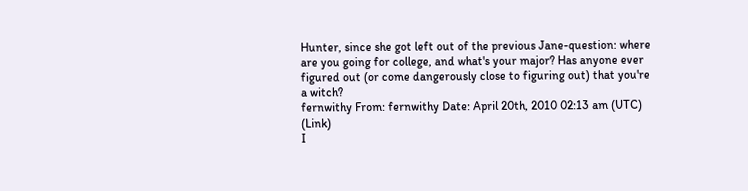Hunter, since she got left out of the previous Jane-question: where are you going for college, and what's your major? Has anyone ever figured out (or come dangerously close to figuring out) that you're a witch?
fernwithy From: fernwithy Date: April 20th, 2010 02:13 am (UTC) (Link)
I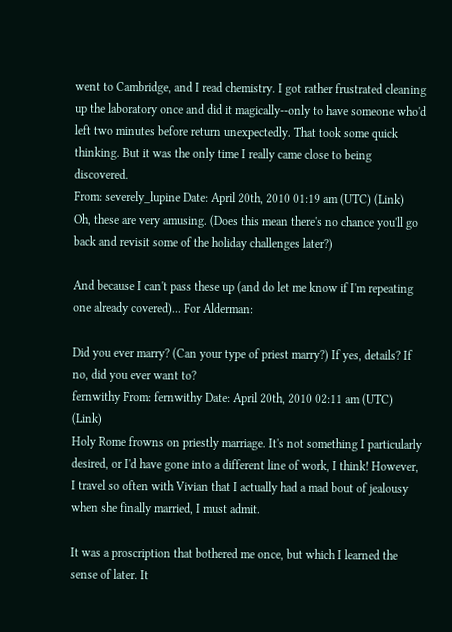went to Cambridge, and I read chemistry. I got rather frustrated cleaning up the laboratory once and did it magically--only to have someone who'd left two minutes before return unexpectedly. That took some quick thinking. But it was the only time I really came close to being discovered.
From: severely_lupine Date: April 20th, 2010 01:19 am (UTC) (Link)
Oh, these are very amusing. (Does this mean there's no chance you'll go back and revisit some of the holiday challenges later?)

And because I can't pass these up (and do let me know if I'm repeating one already covered)... For Alderman:

Did you ever marry? (Can your type of priest marry?) If yes, details? If no, did you ever want to?
fernwithy From: fernwithy Date: April 20th, 2010 02:11 am (UTC) (Link)
Holy Rome frowns on priestly marriage. It's not something I particularly desired, or I'd have gone into a different line of work, I think! However, I travel so often with Vivian that I actually had a mad bout of jealousy when she finally married, I must admit.

It was a proscription that bothered me once, but which I learned the sense of later. It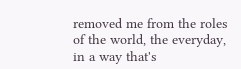removed me from the roles of the world, the everyday, in a way that's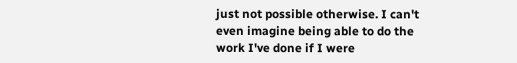just not possible otherwise. I can't even imagine being able to do the work I've done if I were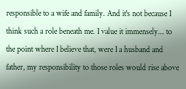responsible to a wife and family. And it's not because I think such a role beneath me. I value it immensely... to the point where I believe that, were I a husband and father, my responsibility to those roles would rise above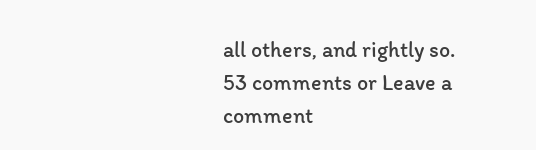all others, and rightly so.
53 comments or Leave a comment